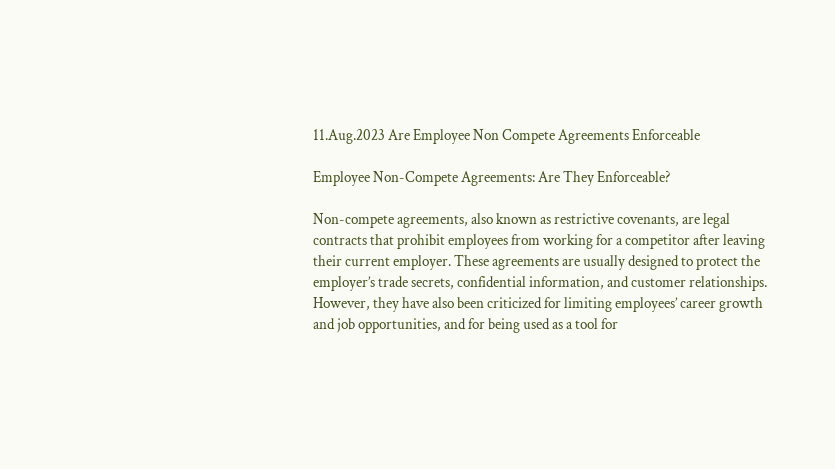11.Aug.2023 Are Employee Non Compete Agreements Enforceable

Employee Non-Compete Agreements: Are They Enforceable?

Non-compete agreements, also known as restrictive covenants, are legal contracts that prohibit employees from working for a competitor after leaving their current employer. These agreements are usually designed to protect the employer’s trade secrets, confidential information, and customer relationships. However, they have also been criticized for limiting employees’ career growth and job opportunities, and for being used as a tool for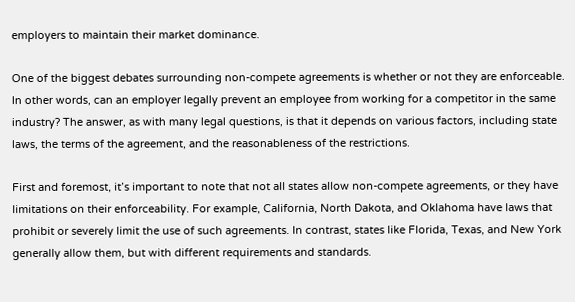employers to maintain their market dominance.

One of the biggest debates surrounding non-compete agreements is whether or not they are enforceable. In other words, can an employer legally prevent an employee from working for a competitor in the same industry? The answer, as with many legal questions, is that it depends on various factors, including state laws, the terms of the agreement, and the reasonableness of the restrictions.

First and foremost, it’s important to note that not all states allow non-compete agreements, or they have limitations on their enforceability. For example, California, North Dakota, and Oklahoma have laws that prohibit or severely limit the use of such agreements. In contrast, states like Florida, Texas, and New York generally allow them, but with different requirements and standards.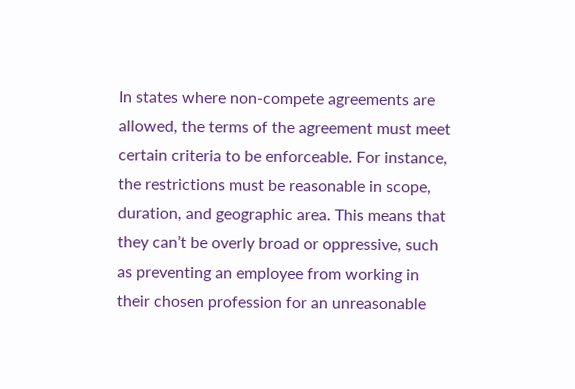In states where non-compete agreements are allowed, the terms of the agreement must meet certain criteria to be enforceable. For instance, the restrictions must be reasonable in scope, duration, and geographic area. This means that they can’t be overly broad or oppressive, such as preventing an employee from working in their chosen profession for an unreasonable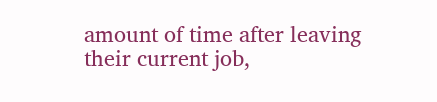amount of time after leaving their current job,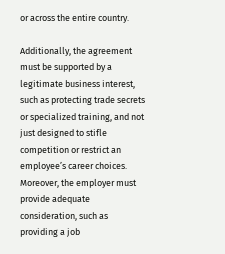or across the entire country.

Additionally, the agreement must be supported by a legitimate business interest, such as protecting trade secrets or specialized training, and not just designed to stifle competition or restrict an employee’s career choices. Moreover, the employer must provide adequate consideration, such as providing a job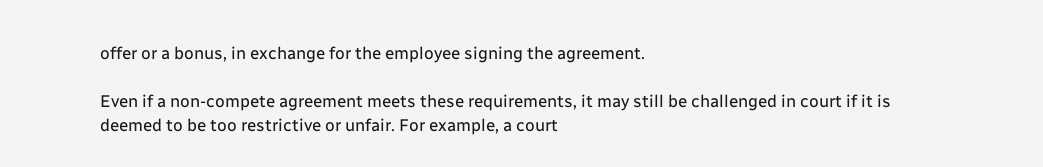offer or a bonus, in exchange for the employee signing the agreement.

Even if a non-compete agreement meets these requirements, it may still be challenged in court if it is deemed to be too restrictive or unfair. For example, a court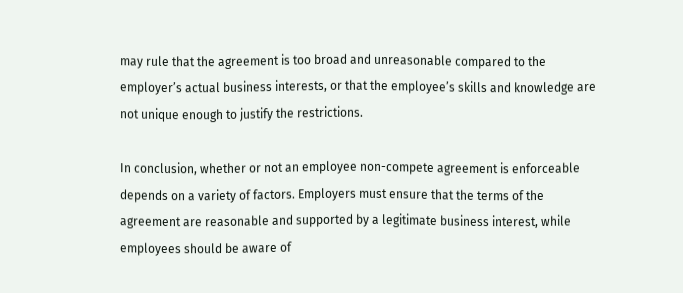may rule that the agreement is too broad and unreasonable compared to the employer’s actual business interests, or that the employee’s skills and knowledge are not unique enough to justify the restrictions.

In conclusion, whether or not an employee non-compete agreement is enforceable depends on a variety of factors. Employers must ensure that the terms of the agreement are reasonable and supported by a legitimate business interest, while employees should be aware of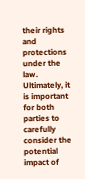their rights and protections under the law. Ultimately, it is important for both parties to carefully consider the potential impact of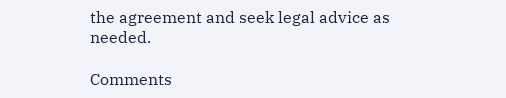the agreement and seek legal advice as needed.

Comments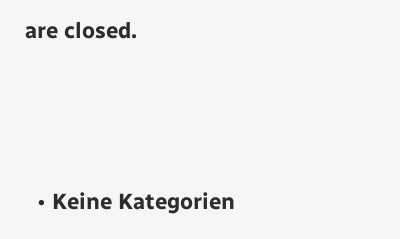are closed.





  • Keine Kategorien